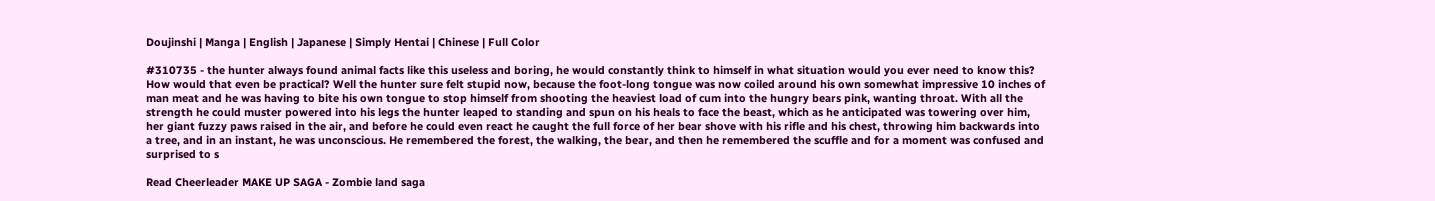Doujinshi | Manga | English | Japanese | Simply Hentai | Chinese | Full Color

#310735 - the hunter always found animal facts like this useless and boring, he would constantly think to himself in what situation would you ever need to know this? How would that even be practical? Well the hunter sure felt stupid now, because the foot-long tongue was now coiled around his own somewhat impressive 10 inches of man meat and he was having to bite his own tongue to stop himself from shooting the heaviest load of cum into the hungry bears pink, wanting throat. With all the strength he could muster powered into his legs the hunter leaped to standing and spun on his heals to face the beast, which as he anticipated was towering over him, her giant fuzzy paws raised in the air, and before he could even react he caught the full force of her bear shove with his rifle and his chest, throwing him backwards into a tree, and in an instant, he was unconscious. He remembered the forest, the walking, the bear, and then he remembered the scuffle and for a moment was confused and surprised to s

Read Cheerleader MAKE UP SAGA - Zombie land saga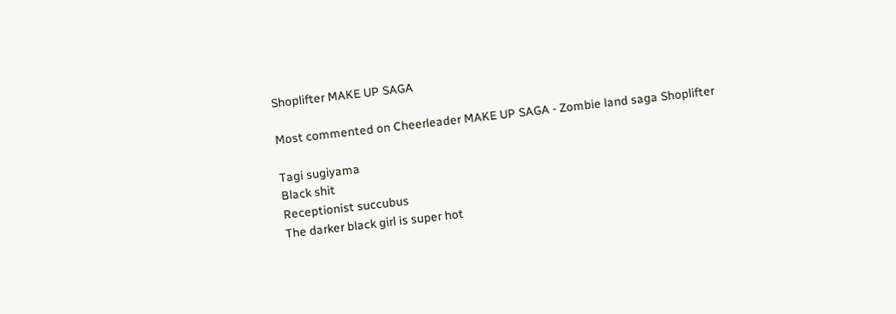Shoplifter MAKE UP SAGA

Most commented on Cheerleader MAKE UP SAGA - Zombie land saga Shoplifter

Tagi sugiyama
Black shit
Receptionist succubus
The darker black girl is super hot